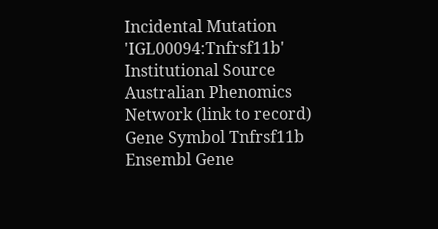Incidental Mutation 'IGL00094:Tnfrsf11b'
Institutional Source Australian Phenomics Network (link to record)
Gene Symbol Tnfrsf11b
Ensembl Gene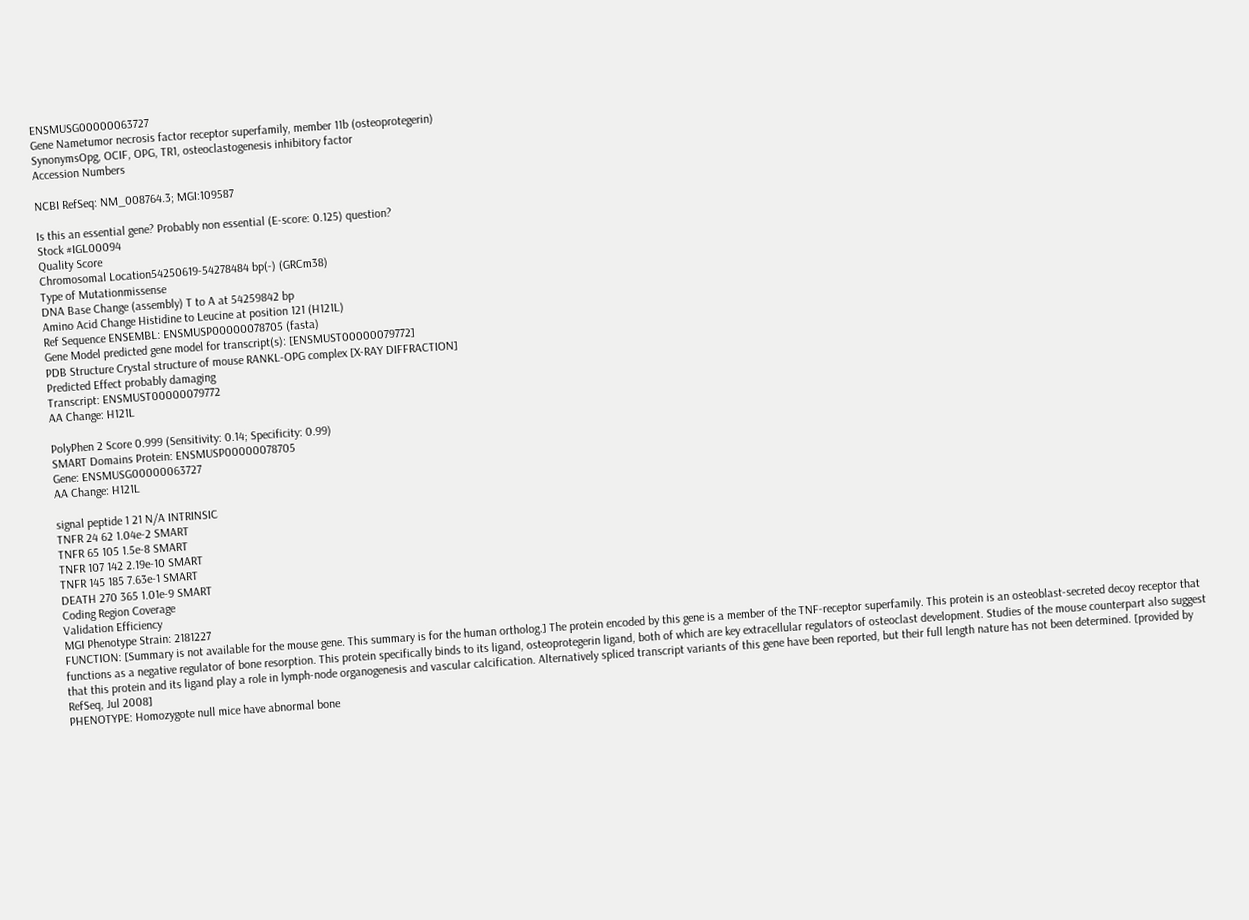ENSMUSG00000063727
Gene Nametumor necrosis factor receptor superfamily, member 11b (osteoprotegerin)
SynonymsOpg, OCIF, OPG, TR1, osteoclastogenesis inhibitory factor
Accession Numbers

NCBI RefSeq: NM_008764.3; MGI:109587

Is this an essential gene? Probably non essential (E-score: 0.125) question?
Stock #IGL00094
Quality Score
Chromosomal Location54250619-54278484 bp(-) (GRCm38)
Type of Mutationmissense
DNA Base Change (assembly) T to A at 54259842 bp
Amino Acid Change Histidine to Leucine at position 121 (H121L)
Ref Sequence ENSEMBL: ENSMUSP00000078705 (fasta)
Gene Model predicted gene model for transcript(s): [ENSMUST00000079772]
PDB Structure Crystal structure of mouse RANKL-OPG complex [X-RAY DIFFRACTION]
Predicted Effect probably damaging
Transcript: ENSMUST00000079772
AA Change: H121L

PolyPhen 2 Score 0.999 (Sensitivity: 0.14; Specificity: 0.99)
SMART Domains Protein: ENSMUSP00000078705
Gene: ENSMUSG00000063727
AA Change: H121L

signal peptide 1 21 N/A INTRINSIC
TNFR 24 62 1.04e-2 SMART
TNFR 65 105 1.5e-8 SMART
TNFR 107 142 2.19e-10 SMART
TNFR 145 185 7.63e-1 SMART
DEATH 270 365 1.01e-9 SMART
Coding Region Coverage
Validation Efficiency
MGI Phenotype Strain: 2181227
FUNCTION: [Summary is not available for the mouse gene. This summary is for the human ortholog.] The protein encoded by this gene is a member of the TNF-receptor superfamily. This protein is an osteoblast-secreted decoy receptor that functions as a negative regulator of bone resorption. This protein specifically binds to its ligand, osteoprotegerin ligand, both of which are key extracellular regulators of osteoclast development. Studies of the mouse counterpart also suggest that this protein and its ligand play a role in lymph-node organogenesis and vascular calcification. Alternatively spliced transcript variants of this gene have been reported, but their full length nature has not been determined. [provided by RefSeq, Jul 2008]
PHENOTYPE: Homozygote null mice have abnormal bone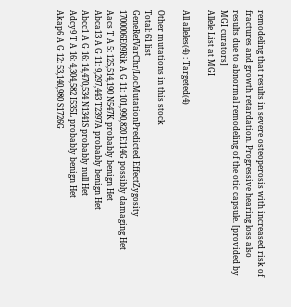remodeling that results in severe osteoperosis with increased risk of fractures and growth retardation. Progressive hearing loss also results due to abnormal remodeling of the otic capsule. [provided by MGI curators]
Allele List at MGI

All alleles(4) : Targeted(4)

Other mutations in this stock
Total: 61 list
GeneRefVarChr/LocMutationPredicted EffectZygosity
1700006E09Rik A G 11: 101,990,820 E114G possibly damaging Het
Aacs T A 5: 125,514,190 N547K probably benign Het
Abca13 A G 11: 9,297,443 T2397A probably benign Het
Abcc1 A G 16: 14,470,534 N1341S probably null Het
Adcy9 T A 16: 4,304,582 I535L probably benign Het
Akap6 A G 12: 53,140,980 S1726G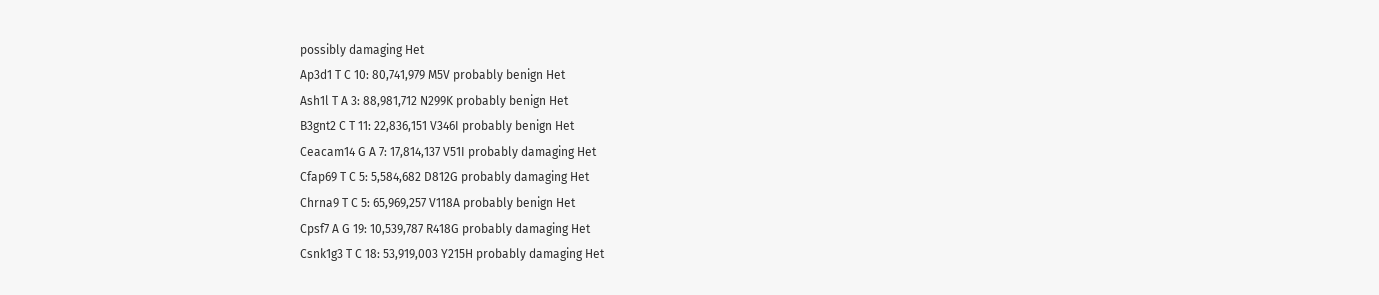possibly damaging Het
Ap3d1 T C 10: 80,741,979 M5V probably benign Het
Ash1l T A 3: 88,981,712 N299K probably benign Het
B3gnt2 C T 11: 22,836,151 V346I probably benign Het
Ceacam14 G A 7: 17,814,137 V51I probably damaging Het
Cfap69 T C 5: 5,584,682 D812G probably damaging Het
Chrna9 T C 5: 65,969,257 V118A probably benign Het
Cpsf7 A G 19: 10,539,787 R418G probably damaging Het
Csnk1g3 T C 18: 53,919,003 Y215H probably damaging Het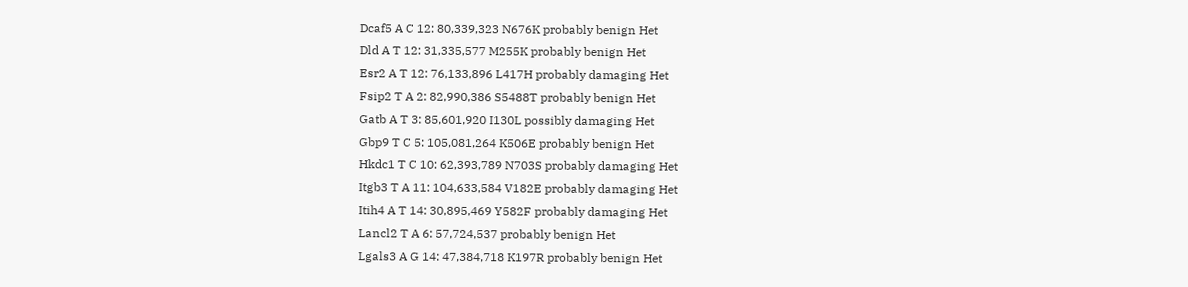Dcaf5 A C 12: 80,339,323 N676K probably benign Het
Dld A T 12: 31,335,577 M255K probably benign Het
Esr2 A T 12: 76,133,896 L417H probably damaging Het
Fsip2 T A 2: 82,990,386 S5488T probably benign Het
Gatb A T 3: 85,601,920 I130L possibly damaging Het
Gbp9 T C 5: 105,081,264 K506E probably benign Het
Hkdc1 T C 10: 62,393,789 N703S probably damaging Het
Itgb3 T A 11: 104,633,584 V182E probably damaging Het
Itih4 A T 14: 30,895,469 Y582F probably damaging Het
Lancl2 T A 6: 57,724,537 probably benign Het
Lgals3 A G 14: 47,384,718 K197R probably benign Het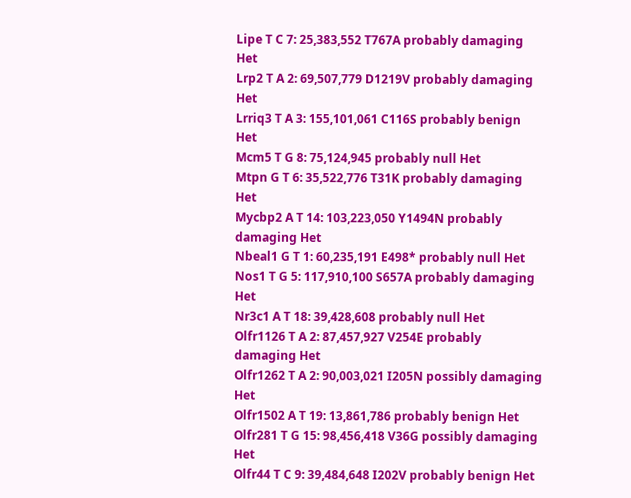Lipe T C 7: 25,383,552 T767A probably damaging Het
Lrp2 T A 2: 69,507,779 D1219V probably damaging Het
Lrriq3 T A 3: 155,101,061 C116S probably benign Het
Mcm5 T G 8: 75,124,945 probably null Het
Mtpn G T 6: 35,522,776 T31K probably damaging Het
Mycbp2 A T 14: 103,223,050 Y1494N probably damaging Het
Nbeal1 G T 1: 60,235,191 E498* probably null Het
Nos1 T G 5: 117,910,100 S657A probably damaging Het
Nr3c1 A T 18: 39,428,608 probably null Het
Olfr1126 T A 2: 87,457,927 V254E probably damaging Het
Olfr1262 T A 2: 90,003,021 I205N possibly damaging Het
Olfr1502 A T 19: 13,861,786 probably benign Het
Olfr281 T G 15: 98,456,418 V36G possibly damaging Het
Olfr44 T C 9: 39,484,648 I202V probably benign Het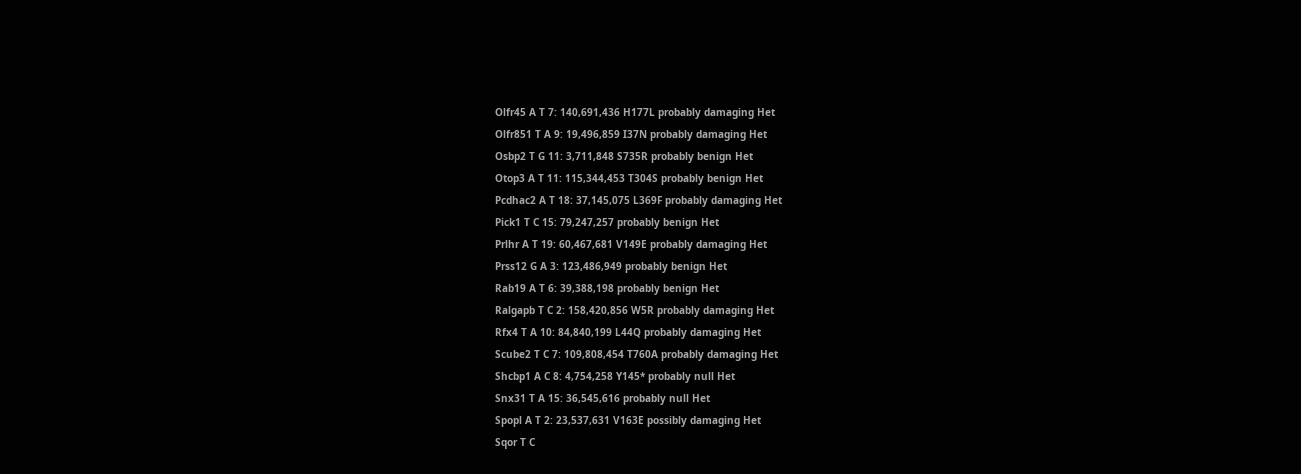Olfr45 A T 7: 140,691,436 H177L probably damaging Het
Olfr851 T A 9: 19,496,859 I37N probably damaging Het
Osbp2 T G 11: 3,711,848 S735R probably benign Het
Otop3 A T 11: 115,344,453 T304S probably benign Het
Pcdhac2 A T 18: 37,145,075 L369F probably damaging Het
Pick1 T C 15: 79,247,257 probably benign Het
Prlhr A T 19: 60,467,681 V149E probably damaging Het
Prss12 G A 3: 123,486,949 probably benign Het
Rab19 A T 6: 39,388,198 probably benign Het
Ralgapb T C 2: 158,420,856 W5R probably damaging Het
Rfx4 T A 10: 84,840,199 L44Q probably damaging Het
Scube2 T C 7: 109,808,454 T760A probably damaging Het
Shcbp1 A C 8: 4,754,258 Y145* probably null Het
Snx31 T A 15: 36,545,616 probably null Het
Spopl A T 2: 23,537,631 V163E possibly damaging Het
Sqor T C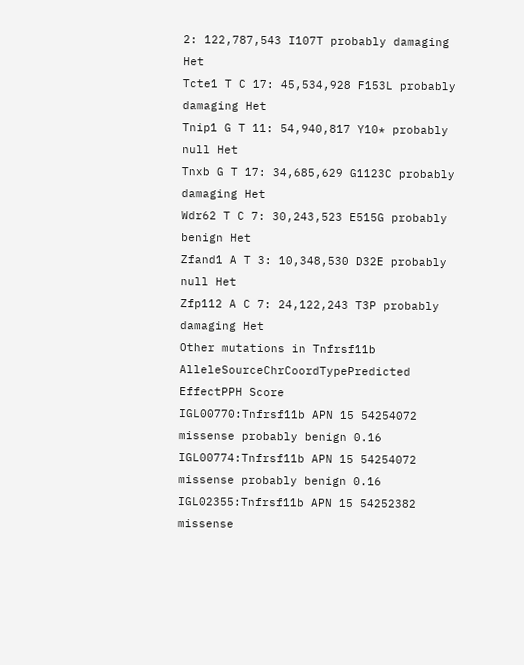2: 122,787,543 I107T probably damaging Het
Tcte1 T C 17: 45,534,928 F153L probably damaging Het
Tnip1 G T 11: 54,940,817 Y10* probably null Het
Tnxb G T 17: 34,685,629 G1123C probably damaging Het
Wdr62 T C 7: 30,243,523 E515G probably benign Het
Zfand1 A T 3: 10,348,530 D32E probably null Het
Zfp112 A C 7: 24,122,243 T3P probably damaging Het
Other mutations in Tnfrsf11b
AlleleSourceChrCoordTypePredicted EffectPPH Score
IGL00770:Tnfrsf11b APN 15 54254072 missense probably benign 0.16
IGL00774:Tnfrsf11b APN 15 54254072 missense probably benign 0.16
IGL02355:Tnfrsf11b APN 15 54252382 missense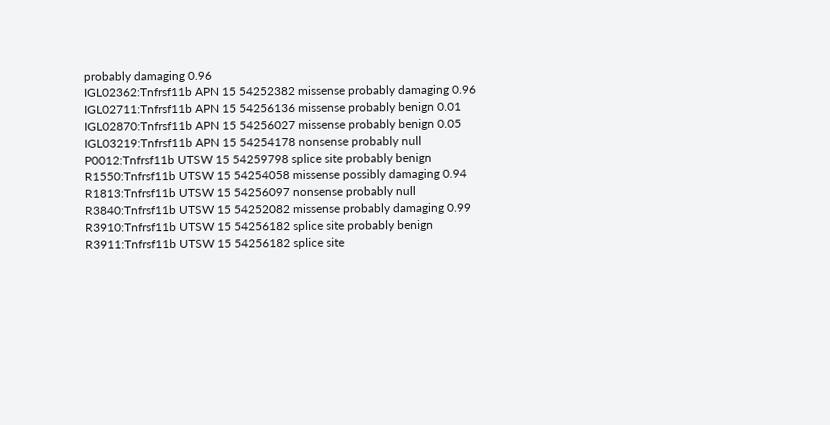probably damaging 0.96
IGL02362:Tnfrsf11b APN 15 54252382 missense probably damaging 0.96
IGL02711:Tnfrsf11b APN 15 54256136 missense probably benign 0.01
IGL02870:Tnfrsf11b APN 15 54256027 missense probably benign 0.05
IGL03219:Tnfrsf11b APN 15 54254178 nonsense probably null
P0012:Tnfrsf11b UTSW 15 54259798 splice site probably benign
R1550:Tnfrsf11b UTSW 15 54254058 missense possibly damaging 0.94
R1813:Tnfrsf11b UTSW 15 54256097 nonsense probably null
R3840:Tnfrsf11b UTSW 15 54252082 missense probably damaging 0.99
R3910:Tnfrsf11b UTSW 15 54256182 splice site probably benign
R3911:Tnfrsf11b UTSW 15 54256182 splice site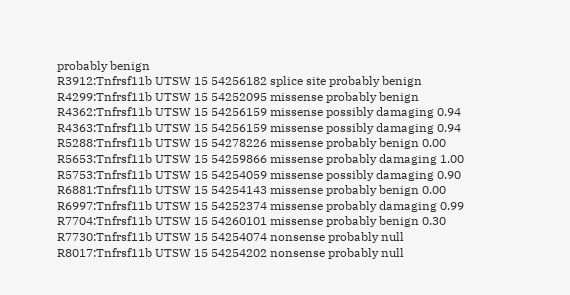probably benign
R3912:Tnfrsf11b UTSW 15 54256182 splice site probably benign
R4299:Tnfrsf11b UTSW 15 54252095 missense probably benign
R4362:Tnfrsf11b UTSW 15 54256159 missense possibly damaging 0.94
R4363:Tnfrsf11b UTSW 15 54256159 missense possibly damaging 0.94
R5288:Tnfrsf11b UTSW 15 54278226 missense probably benign 0.00
R5653:Tnfrsf11b UTSW 15 54259866 missense probably damaging 1.00
R5753:Tnfrsf11b UTSW 15 54254059 missense possibly damaging 0.90
R6881:Tnfrsf11b UTSW 15 54254143 missense probably benign 0.00
R6997:Tnfrsf11b UTSW 15 54252374 missense probably damaging 0.99
R7704:Tnfrsf11b UTSW 15 54260101 missense probably benign 0.30
R7730:Tnfrsf11b UTSW 15 54254074 nonsense probably null
R8017:Tnfrsf11b UTSW 15 54254202 nonsense probably null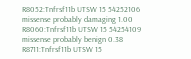R8052:Tnfrsf11b UTSW 15 54252106 missense probably damaging 1.00
R8060:Tnfrsf11b UTSW 15 54254109 missense probably benign 0.38
R8711:Tnfrsf11b UTSW 15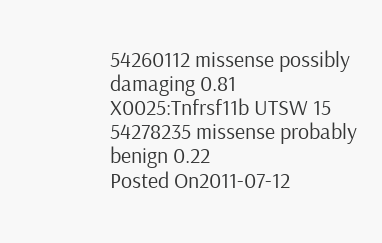54260112 missense possibly damaging 0.81
X0025:Tnfrsf11b UTSW 15 54278235 missense probably benign 0.22
Posted On2011-07-12